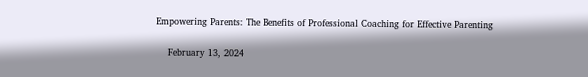Empowering Parents: The Benefits of Professional Coaching for Effective Parenting

    February 13, 2024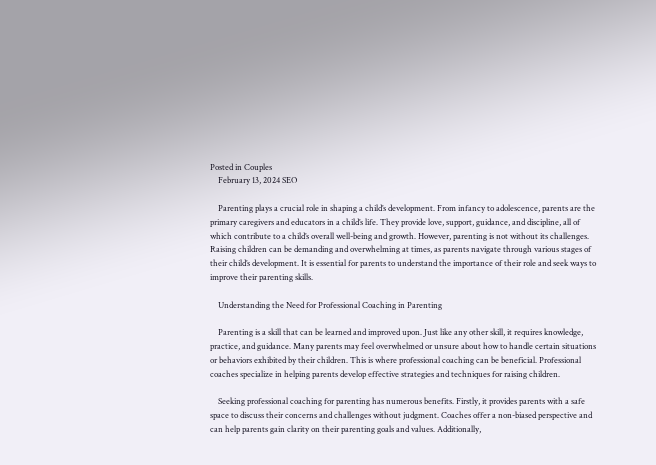Posted in Couples
    February 13, 2024 SEO

    Parenting plays a crucial role in shaping a child’s development. From infancy to adolescence, parents are the primary caregivers and educators in a child’s life. They provide love, support, guidance, and discipline, all of which contribute to a child’s overall well-being and growth. However, parenting is not without its challenges. Raising children can be demanding and overwhelming at times, as parents navigate through various stages of their child’s development. It is essential for parents to understand the importance of their role and seek ways to improve their parenting skills.

    Understanding the Need for Professional Coaching in Parenting

    Parenting is a skill that can be learned and improved upon. Just like any other skill, it requires knowledge, practice, and guidance. Many parents may feel overwhelmed or unsure about how to handle certain situations or behaviors exhibited by their children. This is where professional coaching can be beneficial. Professional coaches specialize in helping parents develop effective strategies and techniques for raising children.

    Seeking professional coaching for parenting has numerous benefits. Firstly, it provides parents with a safe space to discuss their concerns and challenges without judgment. Coaches offer a non-biased perspective and can help parents gain clarity on their parenting goals and values. Additionally,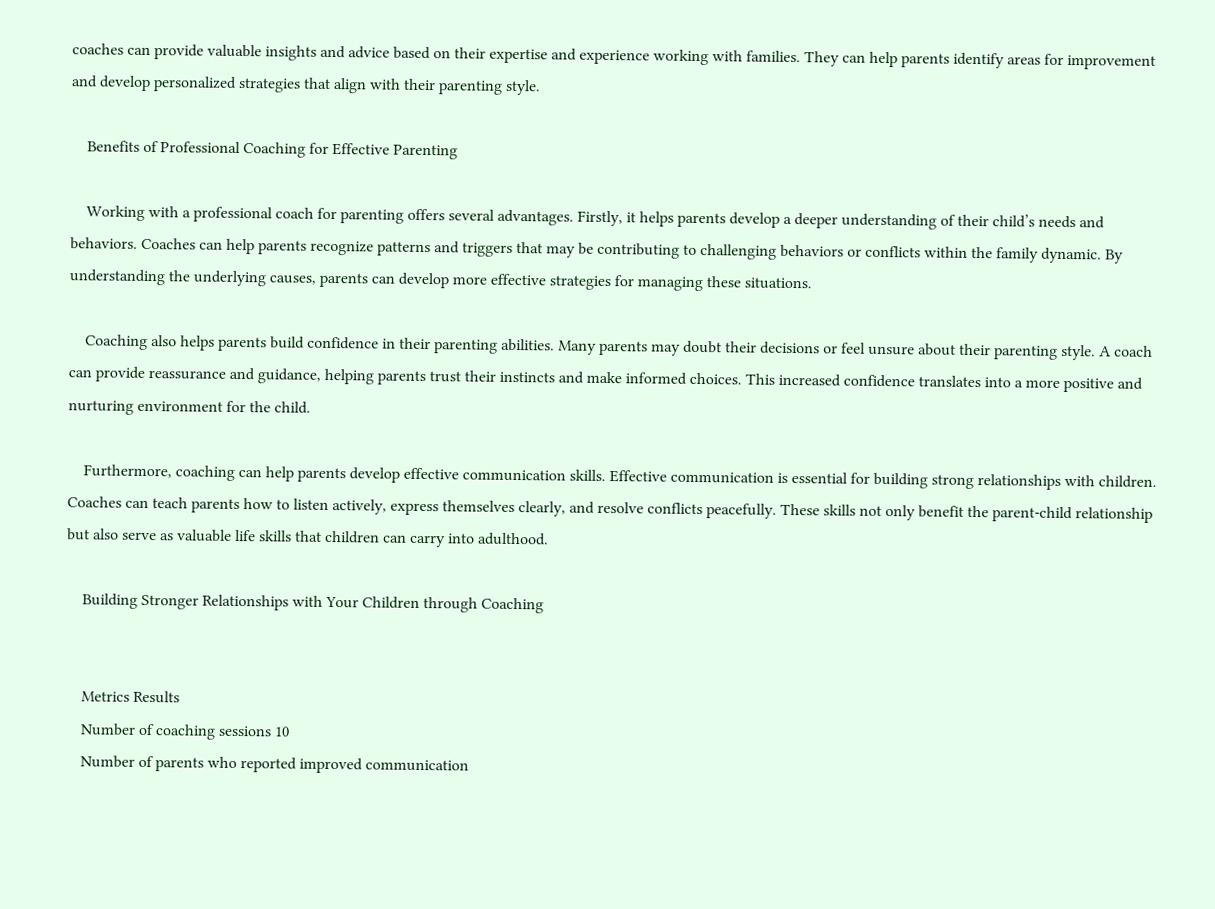coaches can provide valuable insights and advice based on their expertise and experience working with families. They can help parents identify areas for improvement and develop personalized strategies that align with their parenting style.

    Benefits of Professional Coaching for Effective Parenting

    Working with a professional coach for parenting offers several advantages. Firstly, it helps parents develop a deeper understanding of their child’s needs and behaviors. Coaches can help parents recognize patterns and triggers that may be contributing to challenging behaviors or conflicts within the family dynamic. By understanding the underlying causes, parents can develop more effective strategies for managing these situations.

    Coaching also helps parents build confidence in their parenting abilities. Many parents may doubt their decisions or feel unsure about their parenting style. A coach can provide reassurance and guidance, helping parents trust their instincts and make informed choices. This increased confidence translates into a more positive and nurturing environment for the child.

    Furthermore, coaching can help parents develop effective communication skills. Effective communication is essential for building strong relationships with children. Coaches can teach parents how to listen actively, express themselves clearly, and resolve conflicts peacefully. These skills not only benefit the parent-child relationship but also serve as valuable life skills that children can carry into adulthood.

    Building Stronger Relationships with Your Children through Coaching


    Metrics Results
    Number of coaching sessions 10
    Number of parents who reported improved communication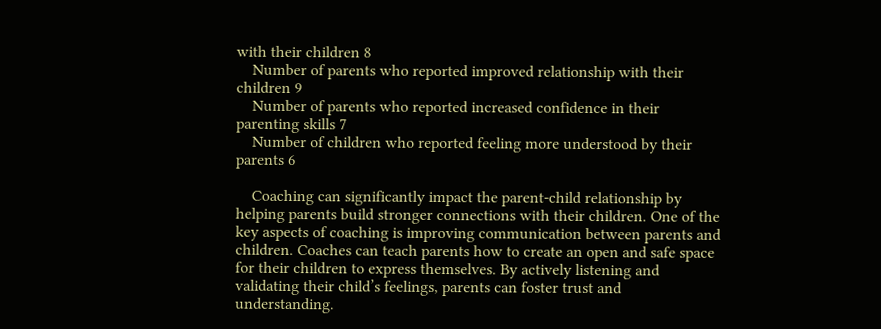with their children 8
    Number of parents who reported improved relationship with their children 9
    Number of parents who reported increased confidence in their parenting skills 7
    Number of children who reported feeling more understood by their parents 6

    Coaching can significantly impact the parent-child relationship by helping parents build stronger connections with their children. One of the key aspects of coaching is improving communication between parents and children. Coaches can teach parents how to create an open and safe space for their children to express themselves. By actively listening and validating their child’s feelings, parents can foster trust and understanding.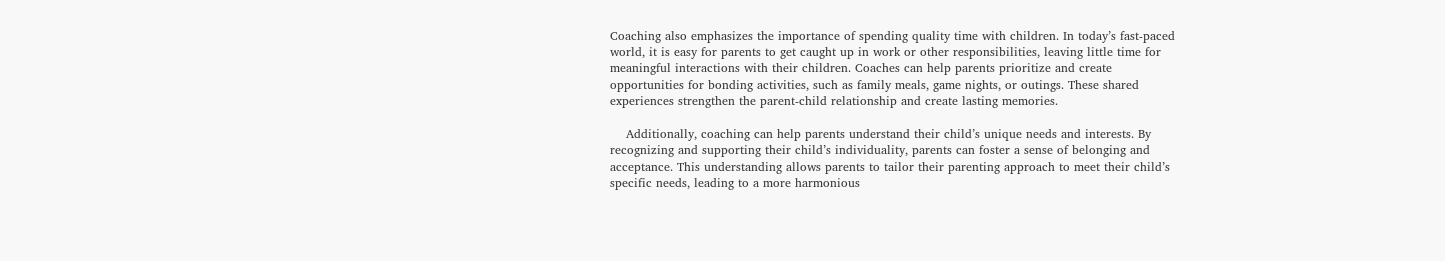Coaching also emphasizes the importance of spending quality time with children. In today’s fast-paced world, it is easy for parents to get caught up in work or other responsibilities, leaving little time for meaningful interactions with their children. Coaches can help parents prioritize and create opportunities for bonding activities, such as family meals, game nights, or outings. These shared experiences strengthen the parent-child relationship and create lasting memories.

    Additionally, coaching can help parents understand their child’s unique needs and interests. By recognizing and supporting their child’s individuality, parents can foster a sense of belonging and acceptance. This understanding allows parents to tailor their parenting approach to meet their child’s specific needs, leading to a more harmonious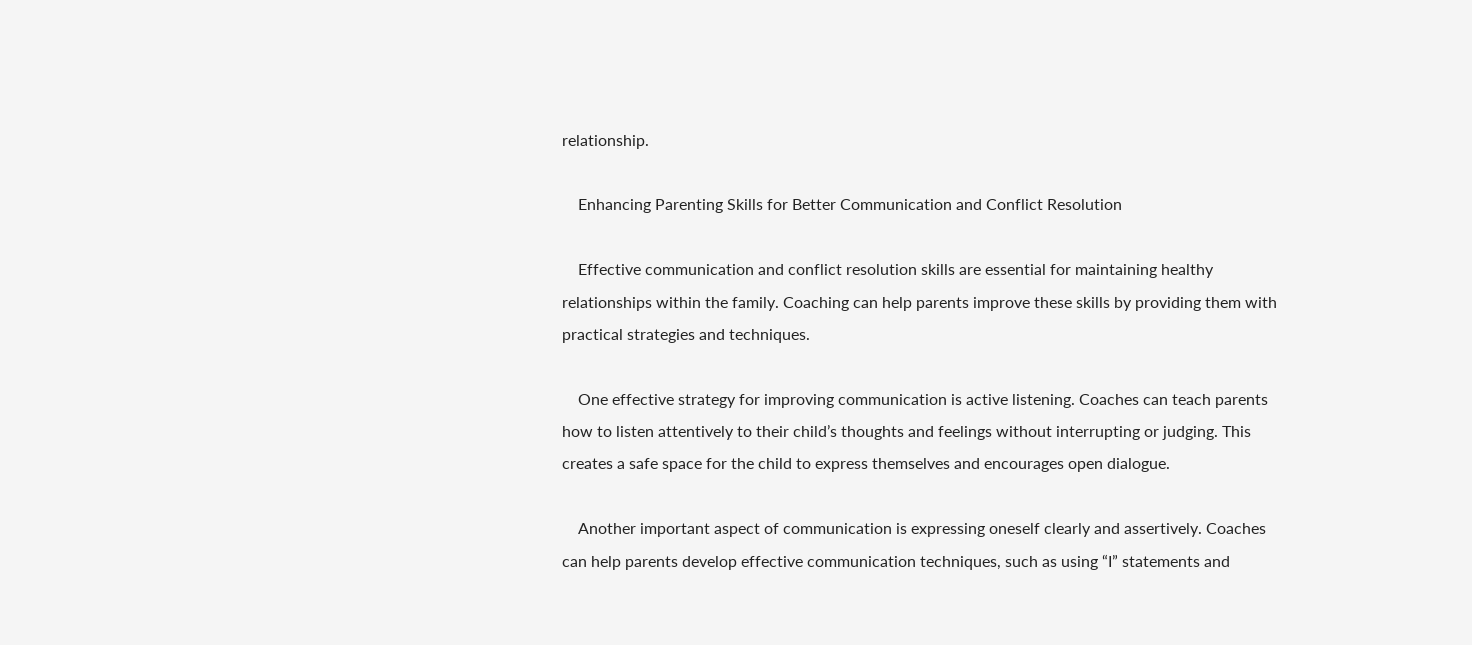relationship.

    Enhancing Parenting Skills for Better Communication and Conflict Resolution

    Effective communication and conflict resolution skills are essential for maintaining healthy relationships within the family. Coaching can help parents improve these skills by providing them with practical strategies and techniques.

    One effective strategy for improving communication is active listening. Coaches can teach parents how to listen attentively to their child’s thoughts and feelings without interrupting or judging. This creates a safe space for the child to express themselves and encourages open dialogue.

    Another important aspect of communication is expressing oneself clearly and assertively. Coaches can help parents develop effective communication techniques, such as using “I” statements and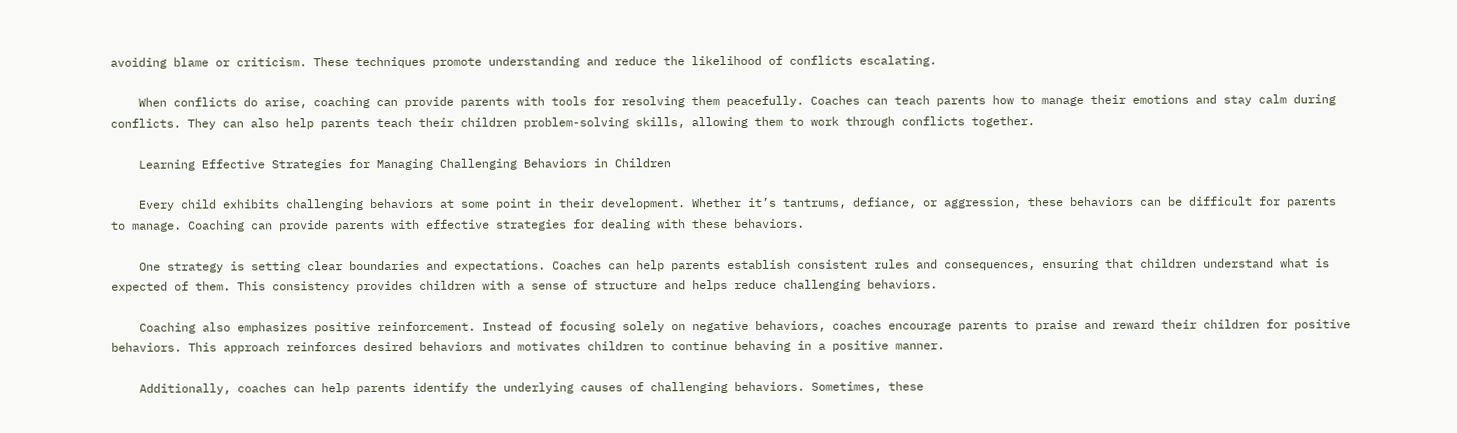avoiding blame or criticism. These techniques promote understanding and reduce the likelihood of conflicts escalating.

    When conflicts do arise, coaching can provide parents with tools for resolving them peacefully. Coaches can teach parents how to manage their emotions and stay calm during conflicts. They can also help parents teach their children problem-solving skills, allowing them to work through conflicts together.

    Learning Effective Strategies for Managing Challenging Behaviors in Children

    Every child exhibits challenging behaviors at some point in their development. Whether it’s tantrums, defiance, or aggression, these behaviors can be difficult for parents to manage. Coaching can provide parents with effective strategies for dealing with these behaviors.

    One strategy is setting clear boundaries and expectations. Coaches can help parents establish consistent rules and consequences, ensuring that children understand what is expected of them. This consistency provides children with a sense of structure and helps reduce challenging behaviors.

    Coaching also emphasizes positive reinforcement. Instead of focusing solely on negative behaviors, coaches encourage parents to praise and reward their children for positive behaviors. This approach reinforces desired behaviors and motivates children to continue behaving in a positive manner.

    Additionally, coaches can help parents identify the underlying causes of challenging behaviors. Sometimes, these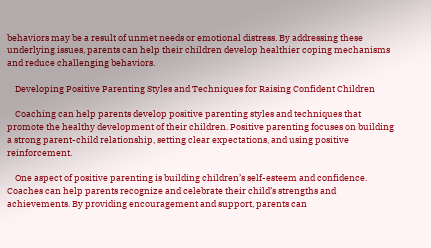behaviors may be a result of unmet needs or emotional distress. By addressing these underlying issues, parents can help their children develop healthier coping mechanisms and reduce challenging behaviors.

    Developing Positive Parenting Styles and Techniques for Raising Confident Children

    Coaching can help parents develop positive parenting styles and techniques that promote the healthy development of their children. Positive parenting focuses on building a strong parent-child relationship, setting clear expectations, and using positive reinforcement.

    One aspect of positive parenting is building children’s self-esteem and confidence. Coaches can help parents recognize and celebrate their child’s strengths and achievements. By providing encouragement and support, parents can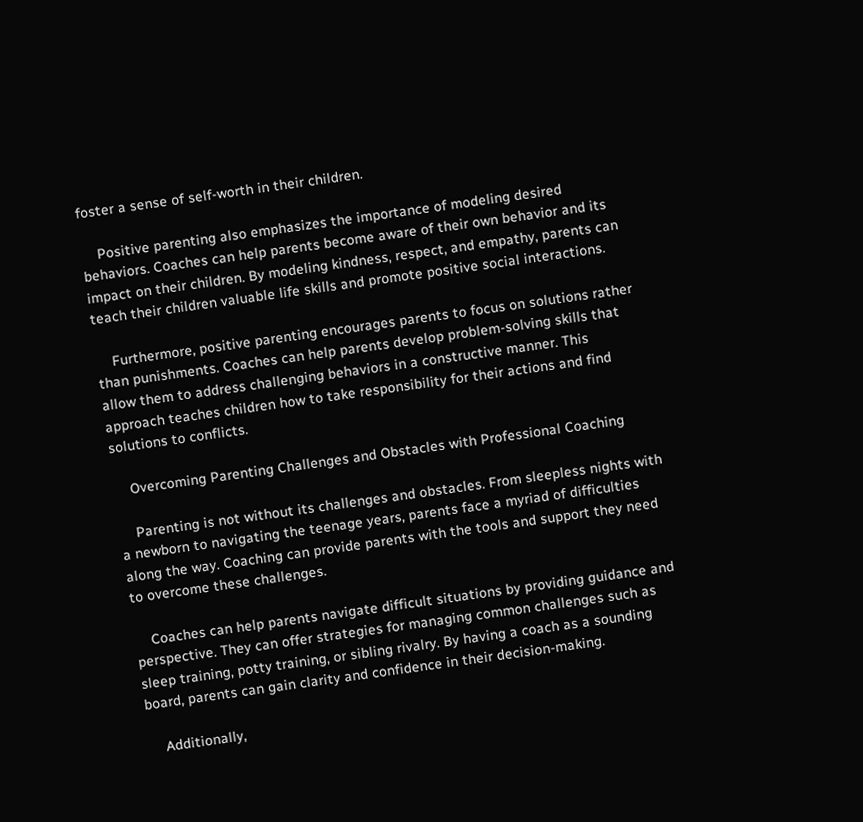foster a sense of self-worth in their children.

    Positive parenting also emphasizes the importance of modeling desired behaviors. Coaches can help parents become aware of their own behavior and its impact on their children. By modeling kindness, respect, and empathy, parents can teach their children valuable life skills and promote positive social interactions.

    Furthermore, positive parenting encourages parents to focus on solutions rather than punishments. Coaches can help parents develop problem-solving skills that allow them to address challenging behaviors in a constructive manner. This approach teaches children how to take responsibility for their actions and find solutions to conflicts.

    Overcoming Parenting Challenges and Obstacles with Professional Coaching

    Parenting is not without its challenges and obstacles. From sleepless nights with a newborn to navigating the teenage years, parents face a myriad of difficulties along the way. Coaching can provide parents with the tools and support they need to overcome these challenges.

    Coaches can help parents navigate difficult situations by providing guidance and perspective. They can offer strategies for managing common challenges such as sleep training, potty training, or sibling rivalry. By having a coach as a sounding board, parents can gain clarity and confidence in their decision-making.

    Additionally,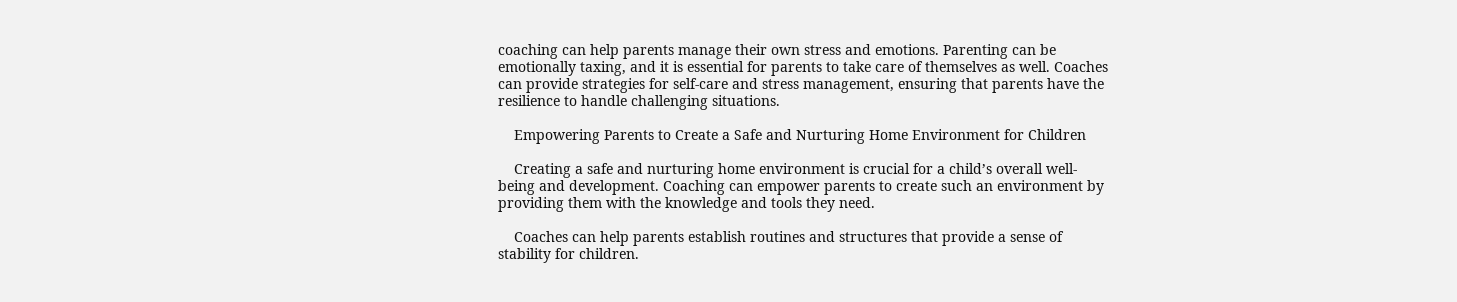coaching can help parents manage their own stress and emotions. Parenting can be emotionally taxing, and it is essential for parents to take care of themselves as well. Coaches can provide strategies for self-care and stress management, ensuring that parents have the resilience to handle challenging situations.

    Empowering Parents to Create a Safe and Nurturing Home Environment for Children

    Creating a safe and nurturing home environment is crucial for a child’s overall well-being and development. Coaching can empower parents to create such an environment by providing them with the knowledge and tools they need.

    Coaches can help parents establish routines and structures that provide a sense of stability for children.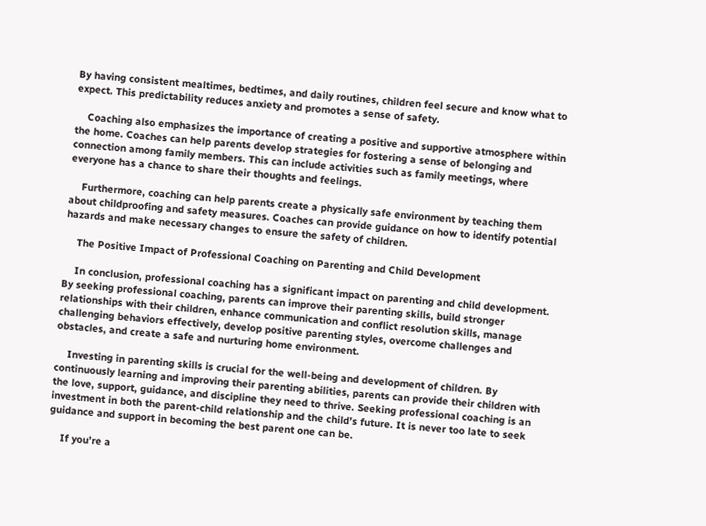By having consistent mealtimes, bedtimes, and daily routines, children feel secure and know what to expect. This predictability reduces anxiety and promotes a sense of safety.

    Coaching also emphasizes the importance of creating a positive and supportive atmosphere within the home. Coaches can help parents develop strategies for fostering a sense of belonging and connection among family members. This can include activities such as family meetings, where everyone has a chance to share their thoughts and feelings.

    Furthermore, coaching can help parents create a physically safe environment by teaching them about childproofing and safety measures. Coaches can provide guidance on how to identify potential hazards and make necessary changes to ensure the safety of children.

    The Positive Impact of Professional Coaching on Parenting and Child Development

    In conclusion, professional coaching has a significant impact on parenting and child development. By seeking professional coaching, parents can improve their parenting skills, build stronger relationships with their children, enhance communication and conflict resolution skills, manage challenging behaviors effectively, develop positive parenting styles, overcome challenges and obstacles, and create a safe and nurturing home environment.

    Investing in parenting skills is crucial for the well-being and development of children. By continuously learning and improving their parenting abilities, parents can provide their children with the love, support, guidance, and discipline they need to thrive. Seeking professional coaching is an investment in both the parent-child relationship and the child’s future. It is never too late to seek guidance and support in becoming the best parent one can be.

    If you’re a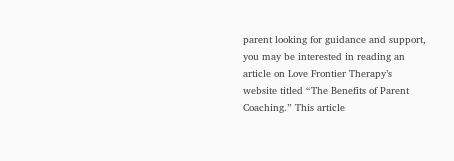parent looking for guidance and support, you may be interested in reading an article on Love Frontier Therapy’s website titled “The Benefits of Parent Coaching.” This article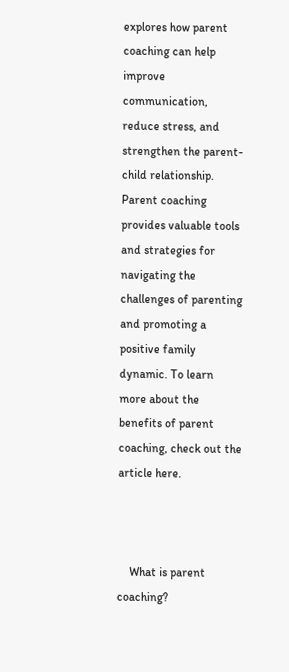explores how parent coaching can help improve communication, reduce stress, and strengthen the parent-child relationship. Parent coaching provides valuable tools and strategies for navigating the challenges of parenting and promoting a positive family dynamic. To learn more about the benefits of parent coaching, check out the article here.



    What is parent coaching?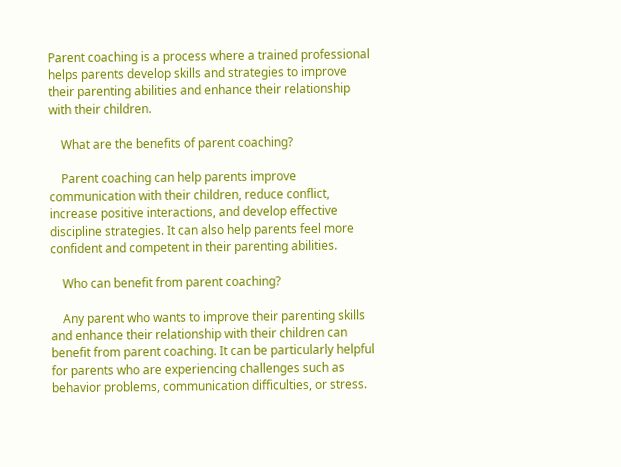Parent coaching is a process where a trained professional helps parents develop skills and strategies to improve their parenting abilities and enhance their relationship with their children.

    What are the benefits of parent coaching?

    Parent coaching can help parents improve communication with their children, reduce conflict, increase positive interactions, and develop effective discipline strategies. It can also help parents feel more confident and competent in their parenting abilities.

    Who can benefit from parent coaching?

    Any parent who wants to improve their parenting skills and enhance their relationship with their children can benefit from parent coaching. It can be particularly helpful for parents who are experiencing challenges such as behavior problems, communication difficulties, or stress.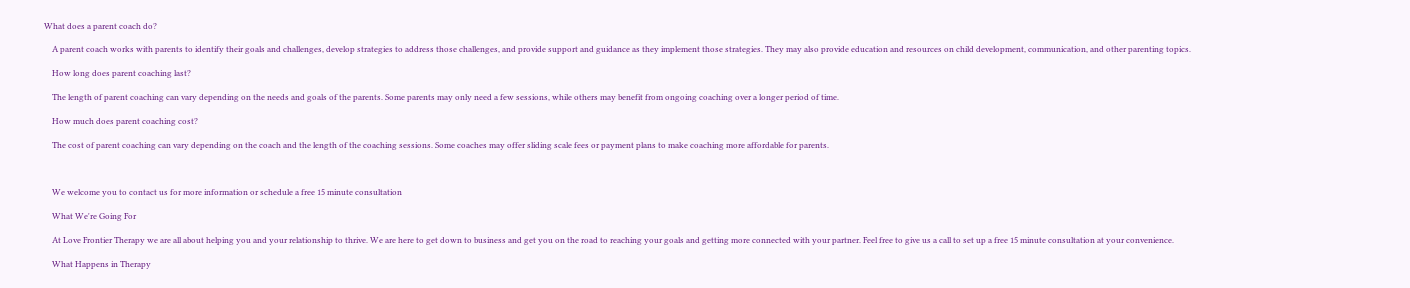What does a parent coach do?

    A parent coach works with parents to identify their goals and challenges, develop strategies to address those challenges, and provide support and guidance as they implement those strategies. They may also provide education and resources on child development, communication, and other parenting topics.

    How long does parent coaching last?

    The length of parent coaching can vary depending on the needs and goals of the parents. Some parents may only need a few sessions, while others may benefit from ongoing coaching over a longer period of time.

    How much does parent coaching cost?

    The cost of parent coaching can vary depending on the coach and the length of the coaching sessions. Some coaches may offer sliding scale fees or payment plans to make coaching more affordable for parents.



    We welcome you to contact us for more information or schedule a free 15 minute consultation

    What We're Going For

    At Love Frontier Therapy we are all about helping you and your relationship to thrive. We are here to get down to business and get you on the road to reaching your goals and getting more connected with your partner. Feel free to give us a call to set up a free 15 minute consultation at your convenience.

    What Happens in Therapy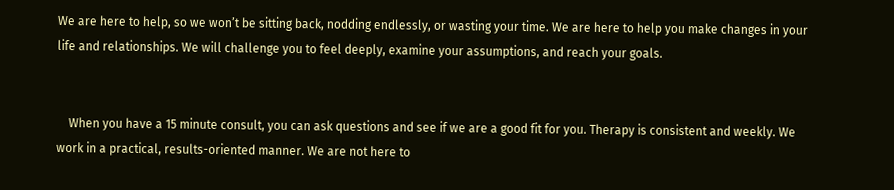We are here to help, so we won’t be sitting back, nodding endlessly, or wasting your time. We are here to help you make changes in your life and relationships. We will challenge you to feel deeply, examine your assumptions, and reach your goals.


    When you have a 15 minute consult, you can ask questions and see if we are a good fit for you. Therapy is consistent and weekly. We work in a practical, results-oriented manner. We are not here to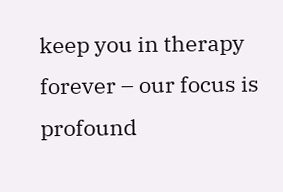keep you in therapy forever – our focus is profound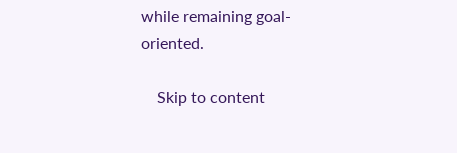while remaining goal-oriented.

    Skip to content